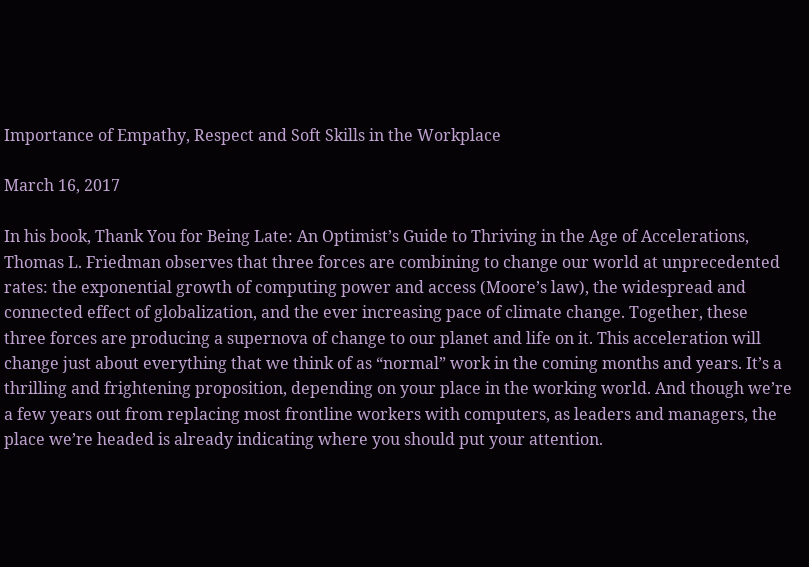Importance of Empathy, Respect and Soft Skills in the Workplace

March 16, 2017

In his book, Thank You for Being Late: An Optimist’s Guide to Thriving in the Age of Accelerations, Thomas L. Friedman observes that three forces are combining to change our world at unprecedented rates: the exponential growth of computing power and access (Moore’s law), the widespread and connected effect of globalization, and the ever increasing pace of climate change. Together, these three forces are producing a supernova of change to our planet and life on it. This acceleration will change just about everything that we think of as “normal” work in the coming months and years. It’s a thrilling and frightening proposition, depending on your place in the working world. And though we’re a few years out from replacing most frontline workers with computers, as leaders and managers, the place we’re headed is already indicating where you should put your attention.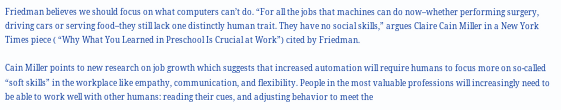Friedman believes we should focus on what computers can’t do. “For all the jobs that machines can do now–whether performing surgery, driving cars or serving food–they still lack one distinctly human trait. They have no social skills,” argues Claire Cain Miller in a New York Times piece ( “Why What You Learned in Preschool Is Crucial at Work”) cited by Friedman.

Cain Miller points to new research on job growth which suggests that increased automation will require humans to focus more on so-called “soft skills” in the workplace like empathy, communication, and flexibility. People in the most valuable professions will increasingly need to be able to work well with other humans: reading their cues, and adjusting behavior to meet the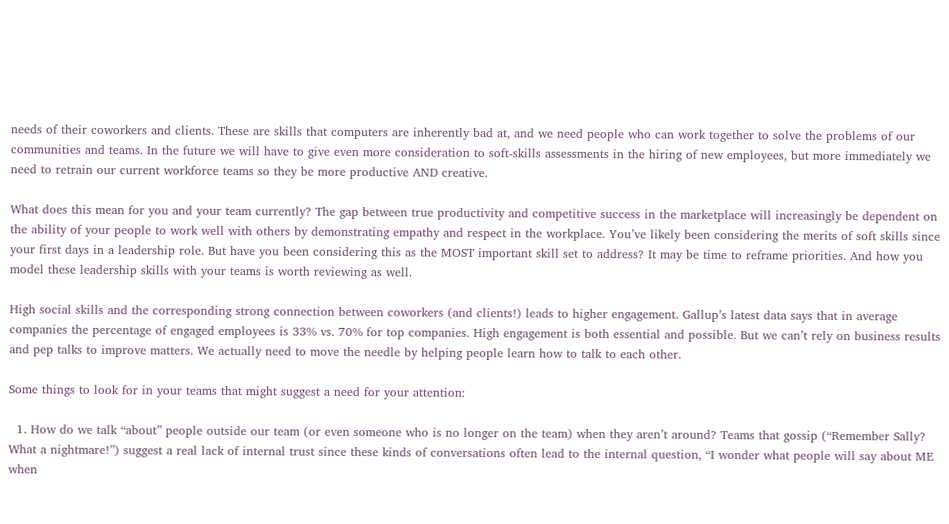needs of their coworkers and clients. These are skills that computers are inherently bad at, and we need people who can work together to solve the problems of our communities and teams. In the future we will have to give even more consideration to soft-skills assessments in the hiring of new employees, but more immediately we need to retrain our current workforce teams so they be more productive AND creative.

What does this mean for you and your team currently? The gap between true productivity and competitive success in the marketplace will increasingly be dependent on the ability of your people to work well with others by demonstrating empathy and respect in the workplace. You’ve likely been considering the merits of soft skills since your first days in a leadership role. But have you been considering this as the MOST important skill set to address? It may be time to reframe priorities. And how you model these leadership skills with your teams is worth reviewing as well.

High social skills and the corresponding strong connection between coworkers (and clients!) leads to higher engagement. Gallup’s latest data says that in average companies the percentage of engaged employees is 33% vs. 70% for top companies. High engagement is both essential and possible. But we can’t rely on business results and pep talks to improve matters. We actually need to move the needle by helping people learn how to talk to each other.

Some things to look for in your teams that might suggest a need for your attention:

  1. How do we talk “about” people outside our team (or even someone who is no longer on the team) when they aren’t around? Teams that gossip (“Remember Sally? What a nightmare!”) suggest a real lack of internal trust since these kinds of conversations often lead to the internal question, “I wonder what people will say about ME when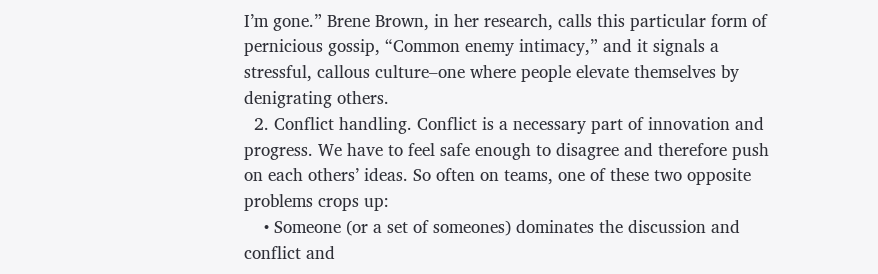I’m gone.” Brene Brown, in her research, calls this particular form of pernicious gossip, “Common enemy intimacy,” and it signals a stressful, callous culture–one where people elevate themselves by denigrating others.
  2. Conflict handling. Conflict is a necessary part of innovation and progress. We have to feel safe enough to disagree and therefore push on each others’ ideas. So often on teams, one of these two opposite problems crops up:
    • Someone (or a set of someones) dominates the discussion and conflict and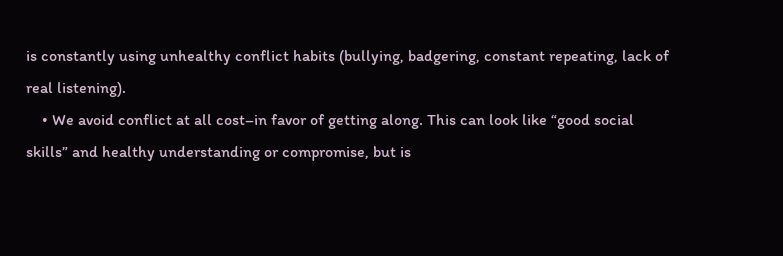is constantly using unhealthy conflict habits (bullying, badgering, constant repeating, lack of real listening).
    • We avoid conflict at all cost–in favor of getting along. This can look like “good social skills” and healthy understanding or compromise, but is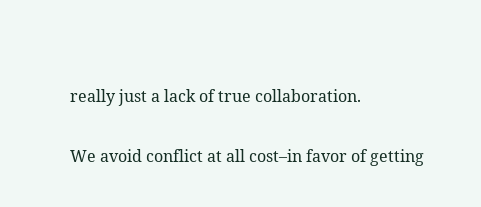really just a lack of true collaboration.

We avoid conflict at all cost–in favor of getting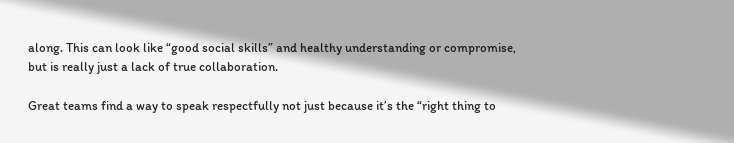along. This can look like “good social skills” and healthy understanding or compromise, but is really just a lack of true collaboration.

Great teams find a way to speak respectfully not just because it’s the “right thing to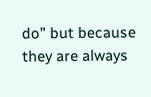do” but because they are always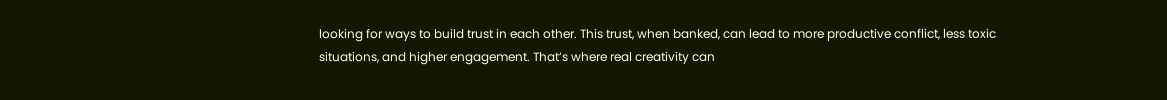looking for ways to build trust in each other. This trust, when banked, can lead to more productive conflict, less toxic situations, and higher engagement. That’s where real creativity can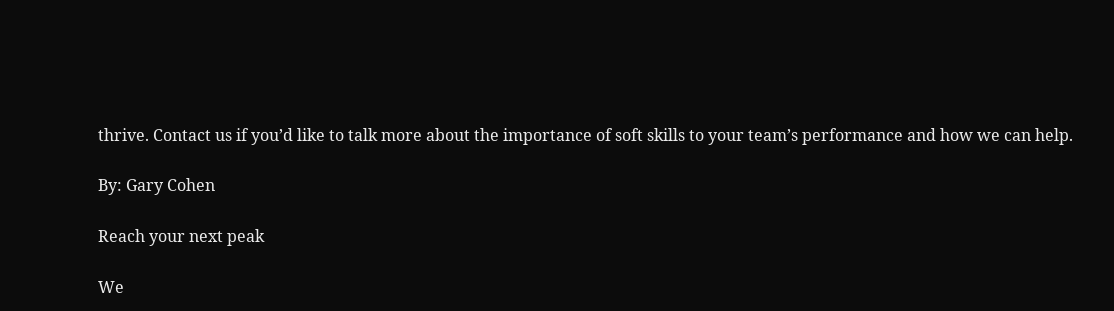thrive. Contact us if you’d like to talk more about the importance of soft skills to your team’s performance and how we can help.

By: Gary Cohen

Reach your next peak

We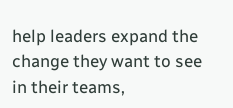help leaders expand the change they want to see in their teams,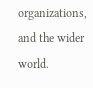organizations, and the wider world.